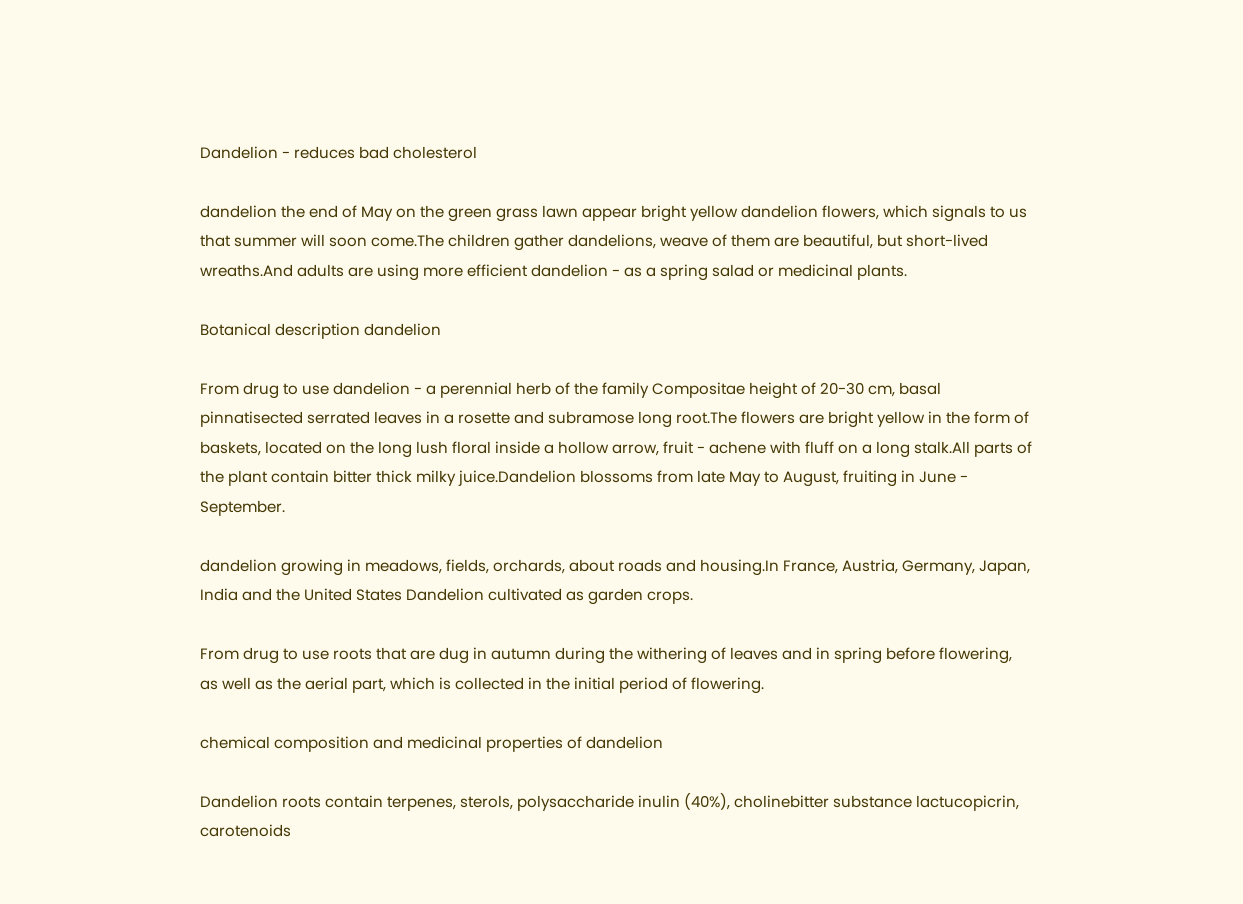Dandelion - reduces bad cholesterol

dandelion the end of May on the green grass lawn appear bright yellow dandelion flowers, which signals to us that summer will soon come.The children gather dandelions, weave of them are beautiful, but short-lived wreaths.And adults are using more efficient dandelion - as a spring salad or medicinal plants.

Botanical description dandelion

From drug to use dandelion - a perennial herb of the family Compositae height of 20-30 cm, basal pinnatisected serrated leaves in a rosette and subramose long root.The flowers are bright yellow in the form of baskets, located on the long lush floral inside a hollow arrow, fruit - achene with fluff on a long stalk.All parts of the plant contain bitter thick milky juice.Dandelion blossoms from late May to August, fruiting in June - September.

dandelion growing in meadows, fields, orchards, about roads and housing.In France, Austria, Germany, Japan, India and the United States Dandelion cultivated as garden crops.

From drug to use roots that are dug in autumn during the withering of leaves and in spring before flowering, as well as the aerial part, which is collected in the initial period of flowering.

chemical composition and medicinal properties of dandelion

Dandelion roots contain terpenes, sterols, polysaccharide inulin (40%), cholinebitter substance lactucopicrin, carotenoids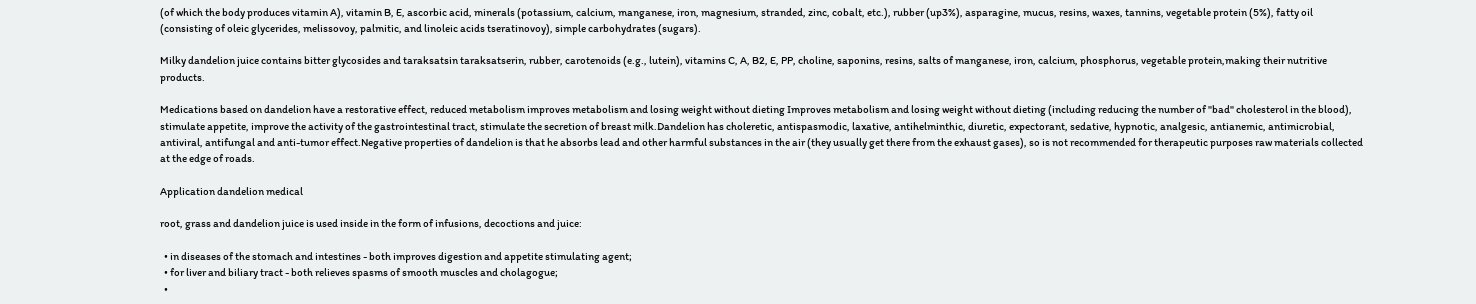(of which the body produces vitamin A), vitamin B, E, ascorbic acid, minerals (potassium, calcium, manganese, iron, magnesium, stranded, zinc, cobalt, etc.), rubber (up3%), asparagine, mucus, resins, waxes, tannins, vegetable protein (5%), fatty oil (consisting of oleic glycerides, melissovoy, palmitic, and linoleic acids tseratinovoy), simple carbohydrates (sugars).

Milky dandelion juice contains bitter glycosides and taraksatsin taraksatserin, rubber, carotenoids (e.g., lutein), vitamins C, A, B2, E, PP, choline, saponins, resins, salts of manganese, iron, calcium, phosphorus, vegetable protein,making their nutritive products.

Medications based on dandelion have a restorative effect, reduced metabolism improves metabolism and losing weight without dieting Improves metabolism and losing weight without dieting (including reducing the number of "bad" cholesterol in the blood), stimulate appetite, improve the activity of the gastrointestinal tract, stimulate the secretion of breast milk.Dandelion has choleretic, antispasmodic, laxative, antihelminthic, diuretic, expectorant, sedative, hypnotic, analgesic, antianemic, antimicrobial, antiviral, antifungal and anti-tumor effect.Negative properties of dandelion is that he absorbs lead and other harmful substances in the air (they usually get there from the exhaust gases), so is not recommended for therapeutic purposes raw materials collected at the edge of roads.

Application dandelion medical

root, grass and dandelion juice is used inside in the form of infusions, decoctions and juice:

  • in diseases of the stomach and intestines - both improves digestion and appetite stimulating agent;
  • for liver and biliary tract - both relieves spasms of smooth muscles and cholagogue;
  •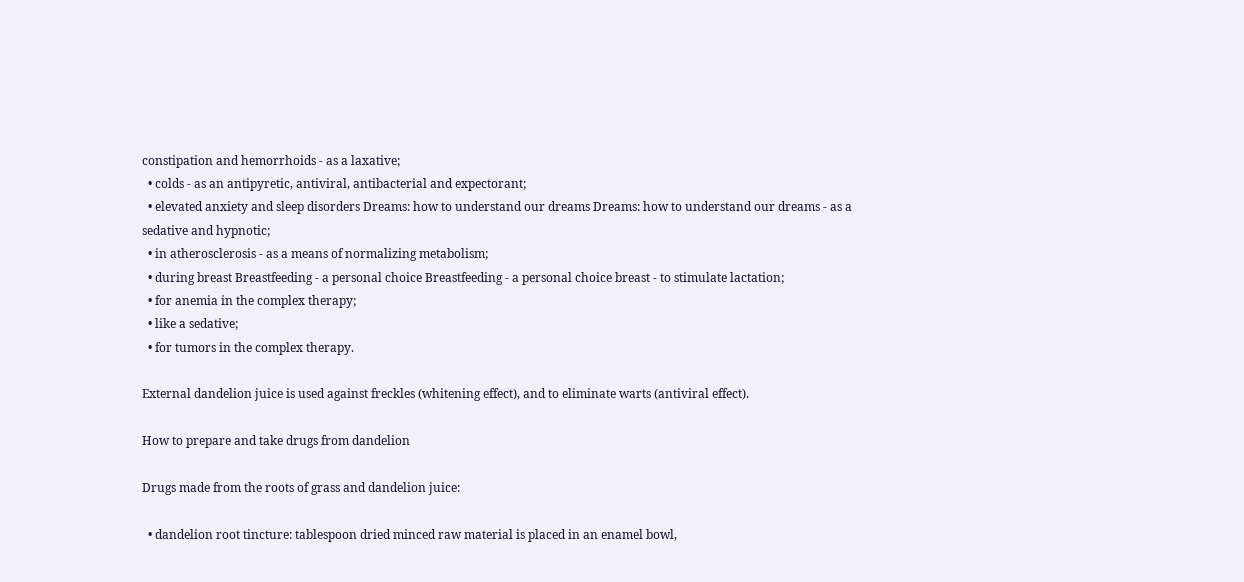constipation and hemorrhoids - as a laxative;
  • colds - as an antipyretic, antiviral, antibacterial and expectorant;
  • elevated anxiety and sleep disorders Dreams: how to understand our dreams Dreams: how to understand our dreams - as a sedative and hypnotic;
  • in atherosclerosis - as a means of normalizing metabolism;
  • during breast Breastfeeding - a personal choice Breastfeeding - a personal choice breast - to stimulate lactation;
  • for anemia in the complex therapy;
  • like a sedative;
  • for tumors in the complex therapy.

External dandelion juice is used against freckles (whitening effect), and to eliminate warts (antiviral effect).

How to prepare and take drugs from dandelion

Drugs made from the roots of grass and dandelion juice:

  • dandelion root tincture: tablespoon dried minced raw material is placed in an enamel bowl,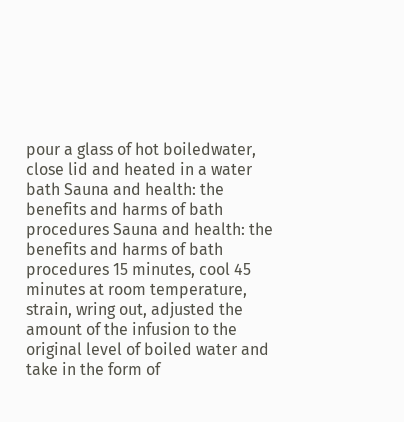pour a glass of hot boiledwater, close lid and heated in a water bath Sauna and health: the benefits and harms of bath procedures Sauna and health: the benefits and harms of bath procedures 15 minutes, cool 45 minutes at room temperature, strain, wring out, adjusted the amount of the infusion to the original level of boiled water and take in the form of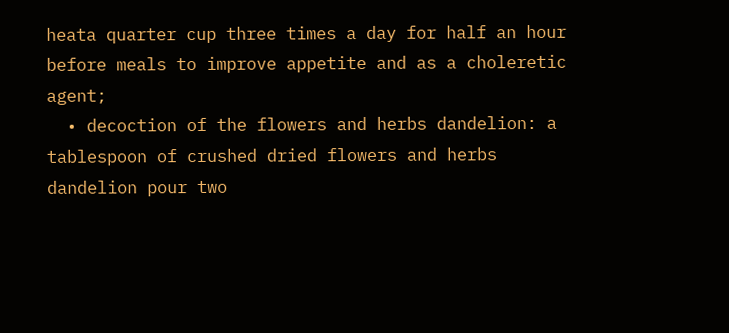heata quarter cup three times a day for half an hour before meals to improve appetite and as a choleretic agent;
  • decoction of the flowers and herbs dandelion: a tablespoon of crushed dried flowers and herbs dandelion pour two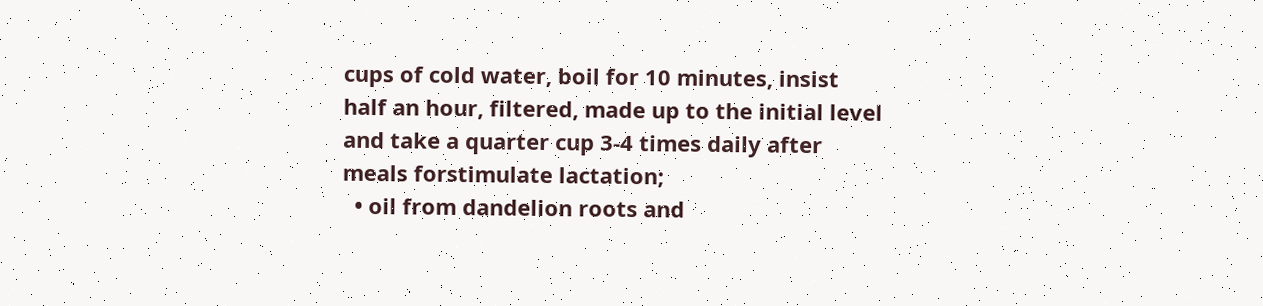cups of cold water, boil for 10 minutes, insist half an hour, filtered, made up to the initial level and take a quarter cup 3-4 times daily after meals forstimulate lactation;
  • oil from dandelion roots and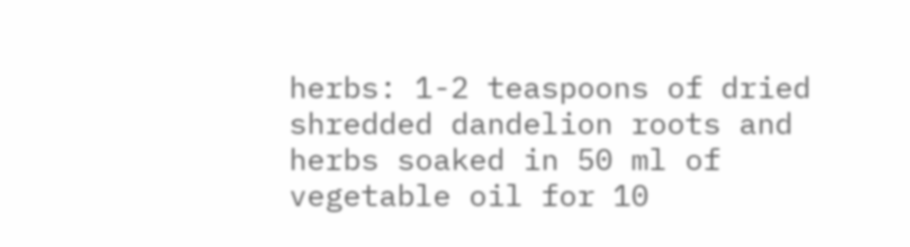herbs: 1-2 teaspoons of dried shredded dandelion roots and herbs soaked in 50 ml of vegetable oil for 10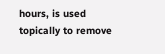hours, is used topically to remove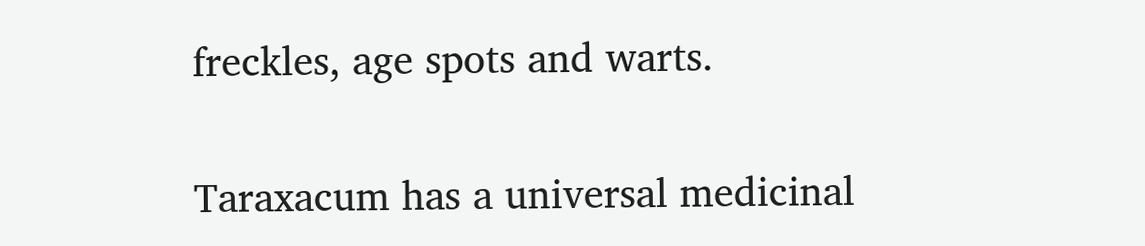freckles, age spots and warts.

Taraxacum has a universal medicinal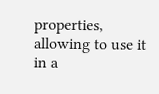properties, allowing to use it in a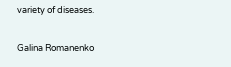variety of diseases.

Galina Romanenko